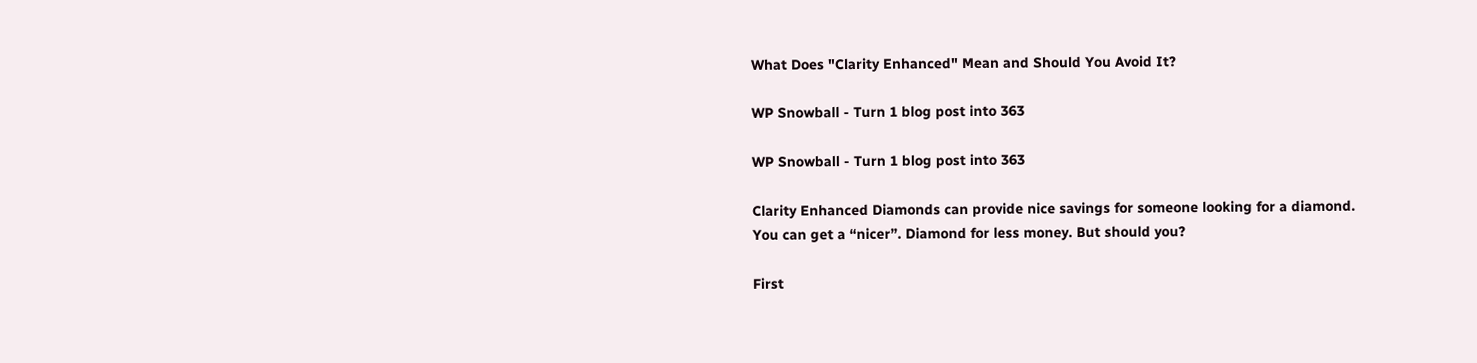What Does "Clarity Enhanced" Mean and Should You Avoid It?

WP Snowball - Turn 1 blog post into 363

WP Snowball - Turn 1 blog post into 363

Clarity Enhanced Diamonds can provide nice savings for someone looking for a diamond. You can get a “nicer”. Diamond for less money. But should you?

First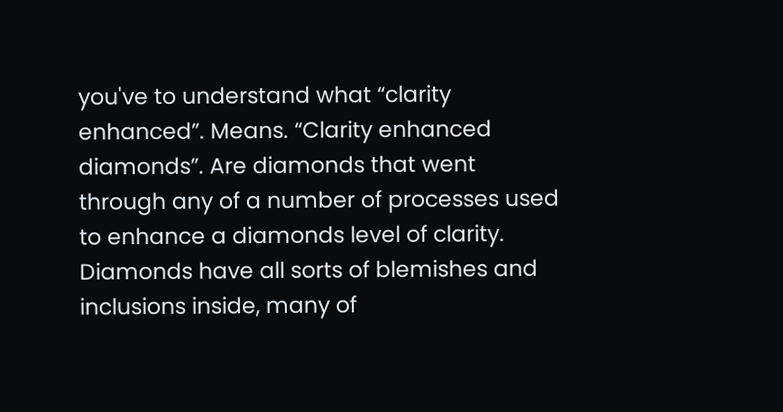you've to understand what “clarity enhanced”. Means. “Clarity enhanced diamonds”. Are diamonds that went through any of a number of processes used to enhance a diamonds level of clarity. Diamonds have all sorts of blemishes and inclusions inside, many of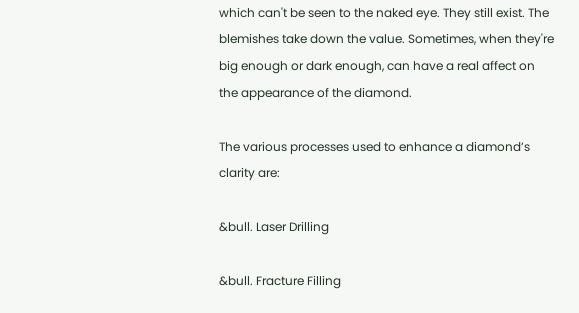which can't be seen to the naked eye. They still exist. The blemishes take down the value. Sometimes, when they're big enough or dark enough, can have a real affect on the appearance of the diamond.

The various processes used to enhance a diamond’s clarity are:

&bull. Laser Drilling

&bull. Fracture Filling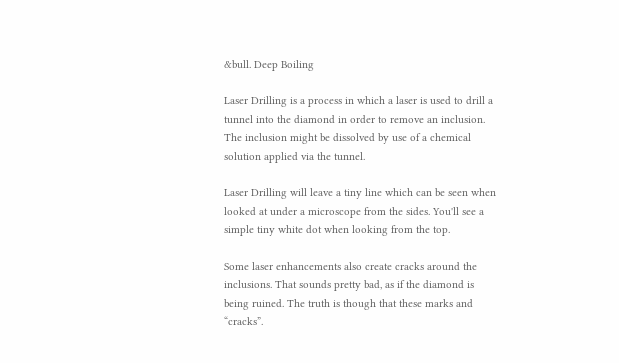&bull. Deep Boiling

Laser Drilling is a process in which a laser is used to drill a tunnel into the diamond in order to remove an inclusion. The inclusion might be dissolved by use of a chemical solution applied via the tunnel.

Laser Drilling will leave a tiny line which can be seen when looked at under a microscope from the sides. You'll see a simple tiny white dot when looking from the top.

Some laser enhancements also create cracks around the inclusions. That sounds pretty bad, as if the diamond is being ruined. The truth is though that these marks and “cracks”.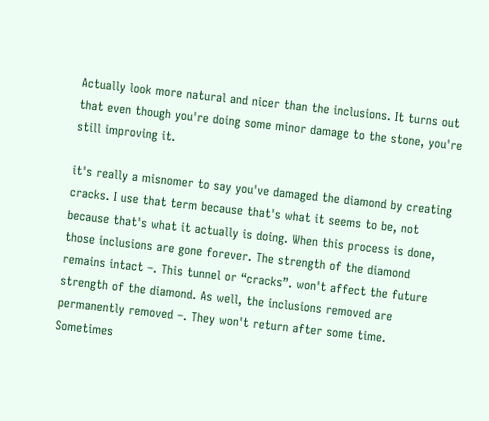Actually look more natural and nicer than the inclusions. It turns out that even though you're doing some minor damage to the stone, you're still improving it.

it's really a misnomer to say you've damaged the diamond by creating cracks. I use that term because that's what it seems to be, not because that's what it actually is doing. When this process is done, those inclusions are gone forever. The strength of the diamond remains intact –. This tunnel or “cracks”. won't affect the future strength of the diamond. As well, the inclusions removed are permanently removed –. They won't return after some time. Sometimes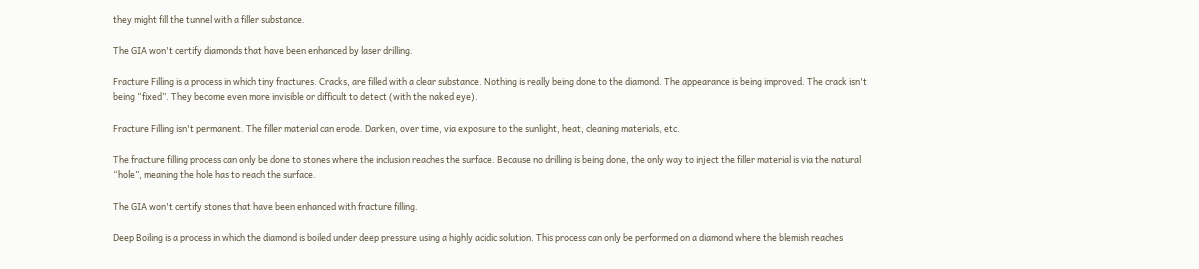they might fill the tunnel with a filler substance.

The GIA won't certify diamonds that have been enhanced by laser drilling.

Fracture Filling is a process in which tiny fractures. Cracks, are filled with a clear substance. Nothing is really being done to the diamond. The appearance is being improved. The crack isn't being “fixed”. They become even more invisible or difficult to detect (with the naked eye).

Fracture Filling isn't permanent. The filler material can erode. Darken, over time, via exposure to the sunlight, heat, cleaning materials, etc.

The fracture filling process can only be done to stones where the inclusion reaches the surface. Because no drilling is being done, the only way to inject the filler material is via the natural “hole”, meaning the hole has to reach the surface.

The GIA won't certify stones that have been enhanced with fracture filling.

Deep Boiling is a process in which the diamond is boiled under deep pressure using a highly acidic solution. This process can only be performed on a diamond where the blemish reaches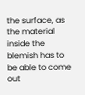the surface, as the material inside the blemish has to be able to come out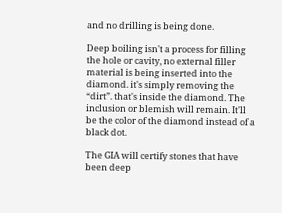and no drilling is being done.

Deep boiling isn't a process for filling the hole or cavity, no external filler material is being inserted into the diamond. it's simply removing the “dirt”. that's inside the diamond. The inclusion or blemish will remain. It'll be the color of the diamond instead of a black dot.

The GIA will certify stones that have been deep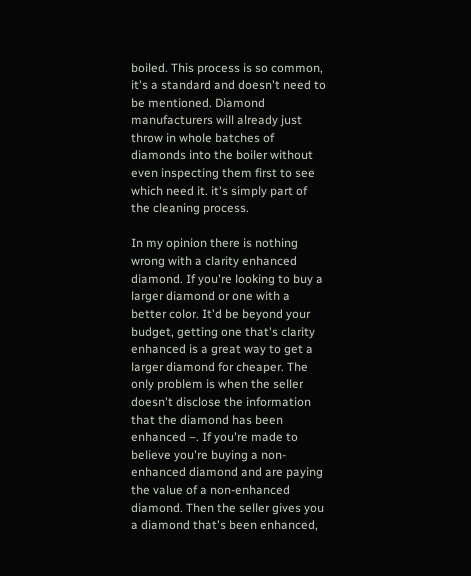boiled. This process is so common, it's a standard and doesn't need to be mentioned. Diamond manufacturers will already just throw in whole batches of diamonds into the boiler without even inspecting them first to see which need it. it's simply part of the cleaning process.

In my opinion there is nothing wrong with a clarity enhanced diamond. If you're looking to buy a larger diamond or one with a better color. It'd be beyond your budget, getting one that's clarity enhanced is a great way to get a larger diamond for cheaper. The only problem is when the seller doesn't disclose the information that the diamond has been enhanced –. If you're made to believe you're buying a non-enhanced diamond and are paying the value of a non-enhanced diamond. Then the seller gives you a diamond that's been enhanced,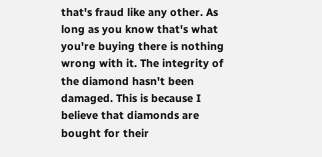that's fraud like any other. As long as you know that's what you're buying there is nothing wrong with it. The integrity of the diamond hasn't been damaged. This is because I believe that diamonds are bought for their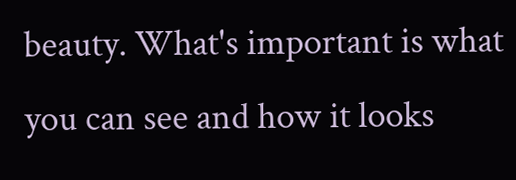beauty. What's important is what you can see and how it looks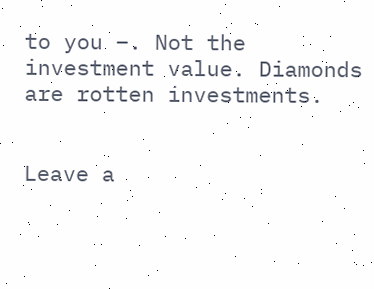to you –. Not the investment value. Diamonds are rotten investments.


Leave a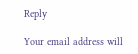Reply

Your email address will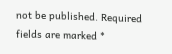not be published. Required fields are marked *